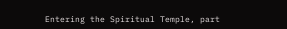Entering the Spiritual Temple, part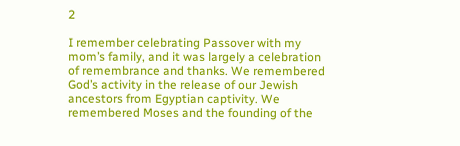2

I remember celebrating Passover with my mom’s family, and it was largely a celebration of remembrance and thanks. We remembered God’s activity in the release of our Jewish ancestors from Egyptian captivity. We remembered Moses and the founding of the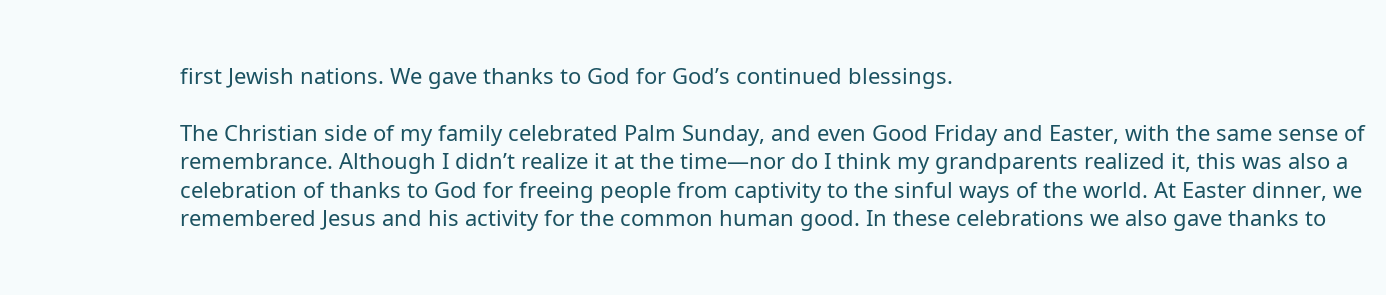first Jewish nations. We gave thanks to God for God’s continued blessings.

The Christian side of my family celebrated Palm Sunday, and even Good Friday and Easter, with the same sense of remembrance. Although I didn’t realize it at the time—nor do I think my grandparents realized it, this was also a celebration of thanks to God for freeing people from captivity to the sinful ways of the world. At Easter dinner, we remembered Jesus and his activity for the common human good. In these celebrations we also gave thanks to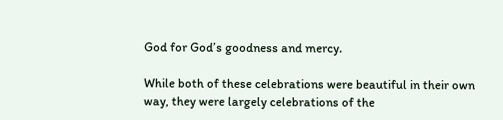God for God’s goodness and mercy.

While both of these celebrations were beautiful in their own way, they were largely celebrations of the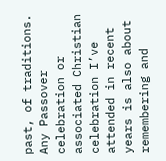past, of traditions. Any Passover celebration or associated Christian celebration I’ve attended in recent years is also about remembering and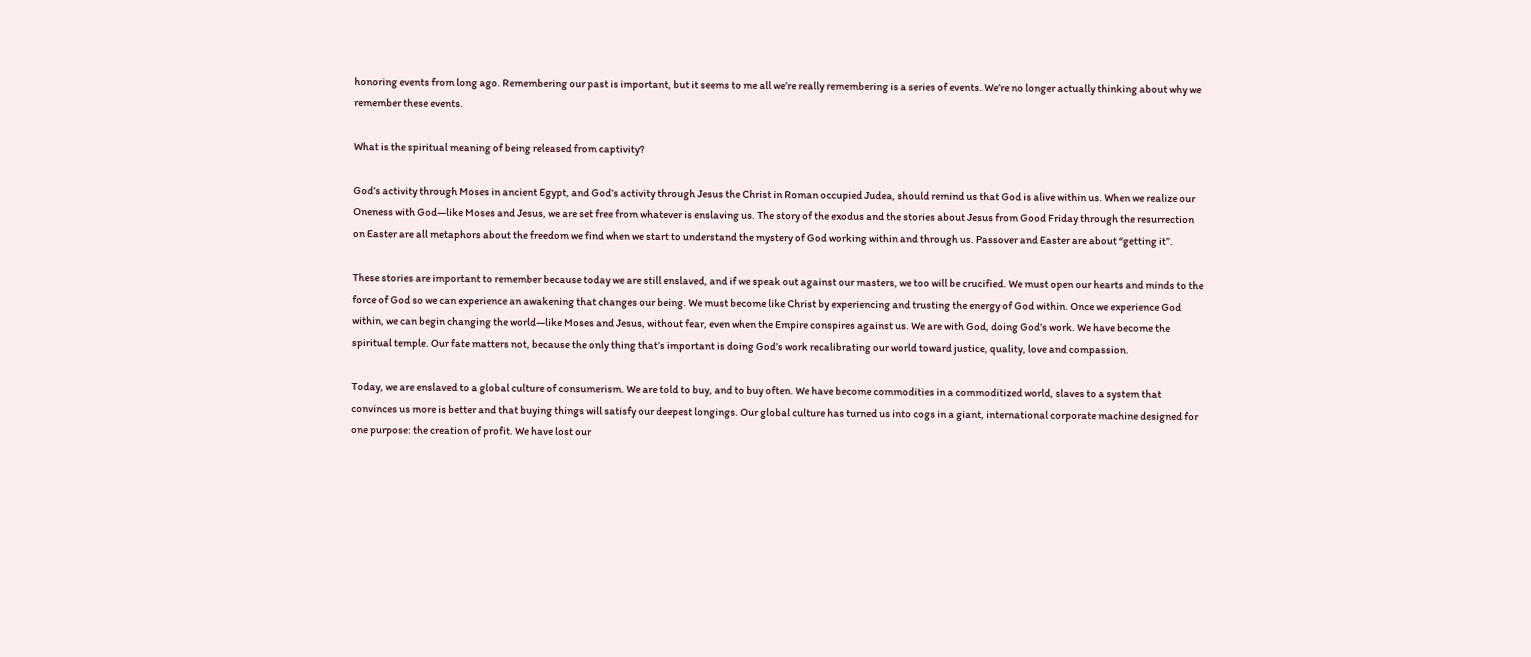honoring events from long ago. Remembering our past is important, but it seems to me all we’re really remembering is a series of events. We’re no longer actually thinking about why we remember these events.

What is the spiritual meaning of being released from captivity?

God’s activity through Moses in ancient Egypt, and God’s activity through Jesus the Christ in Roman occupied Judea, should remind us that God is alive within us. When we realize our Oneness with God—like Moses and Jesus, we are set free from whatever is enslaving us. The story of the exodus and the stories about Jesus from Good Friday through the resurrection on Easter are all metaphors about the freedom we find when we start to understand the mystery of God working within and through us. Passover and Easter are about “getting it”.

These stories are important to remember because today we are still enslaved, and if we speak out against our masters, we too will be crucified. We must open our hearts and minds to the force of God so we can experience an awakening that changes our being. We must become like Christ by experiencing and trusting the energy of God within. Once we experience God within, we can begin changing the world—like Moses and Jesus, without fear, even when the Empire conspires against us. We are with God, doing God’s work. We have become the spiritual temple. Our fate matters not, because the only thing that’s important is doing God’s work recalibrating our world toward justice, quality, love and compassion.

Today, we are enslaved to a global culture of consumerism. We are told to buy, and to buy often. We have become commodities in a commoditized world, slaves to a system that convinces us more is better and that buying things will satisfy our deepest longings. Our global culture has turned us into cogs in a giant, international corporate machine designed for one purpose: the creation of profit. We have lost our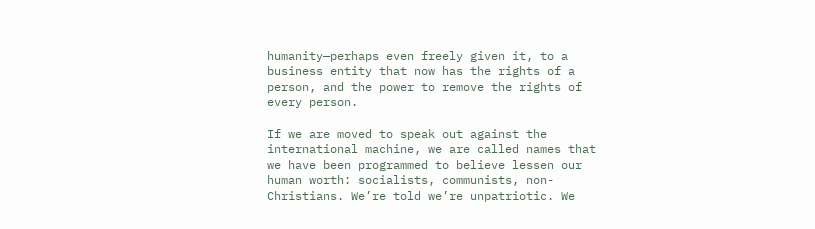humanity—perhaps even freely given it, to a business entity that now has the rights of a person, and the power to remove the rights of every person.

If we are moved to speak out against the international machine, we are called names that we have been programmed to believe lessen our human worth: socialists, communists, non-Christians. We’re told we’re unpatriotic. We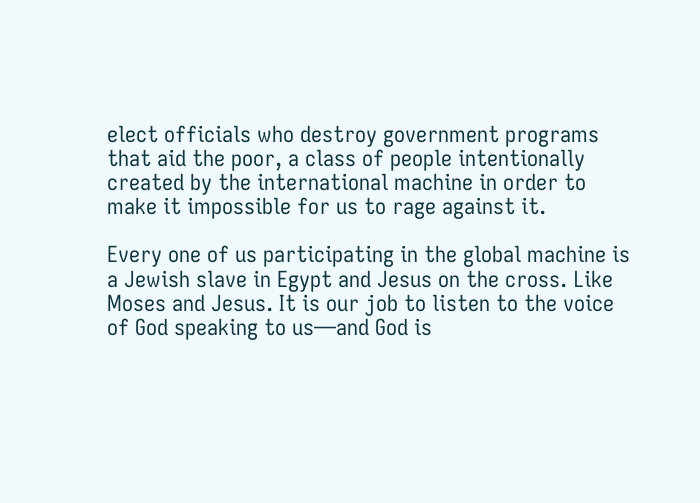elect officials who destroy government programs that aid the poor, a class of people intentionally created by the international machine in order to make it impossible for us to rage against it.

Every one of us participating in the global machine is a Jewish slave in Egypt and Jesus on the cross. Like Moses and Jesus. It is our job to listen to the voice of God speaking to us—and God is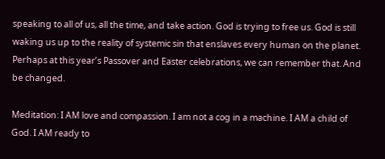speaking to all of us, all the time, and take action. God is trying to free us. God is still waking us up to the reality of systemic sin that enslaves every human on the planet. Perhaps at this year’s Passover and Easter celebrations, we can remember that. And be changed.

Meditation: I AM love and compassion. I am not a cog in a machine. I AM a child of God. I AM ready to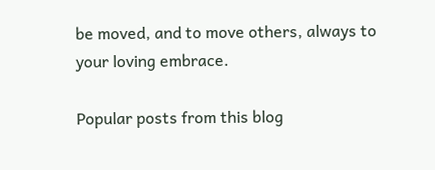be moved, and to move others, always to your loving embrace.

Popular posts from this blog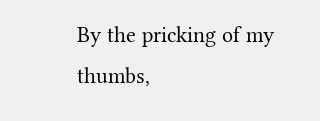By the pricking of my thumbs,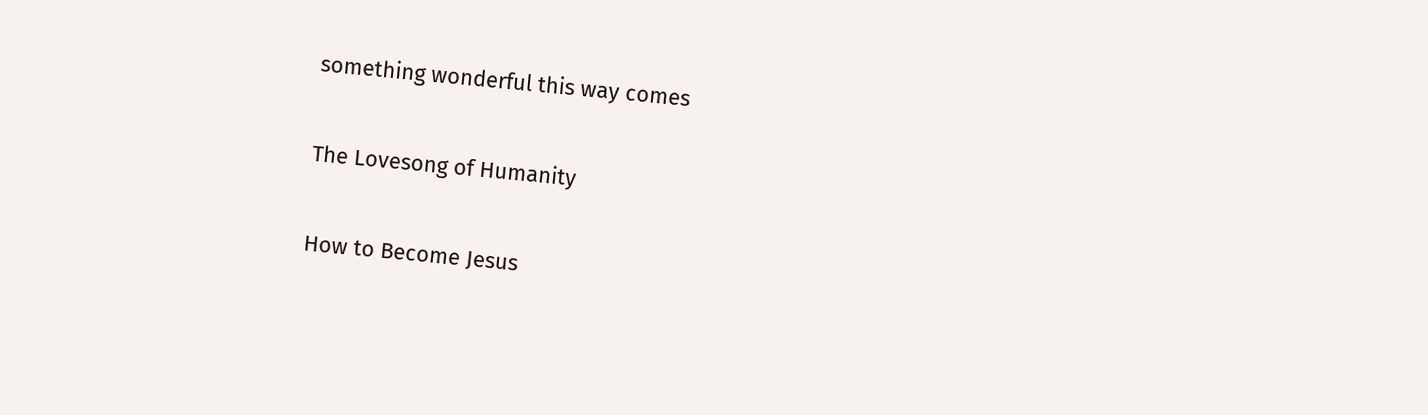something wonderful this way comes

The Lovesong of Humanity

How to Become Jesus